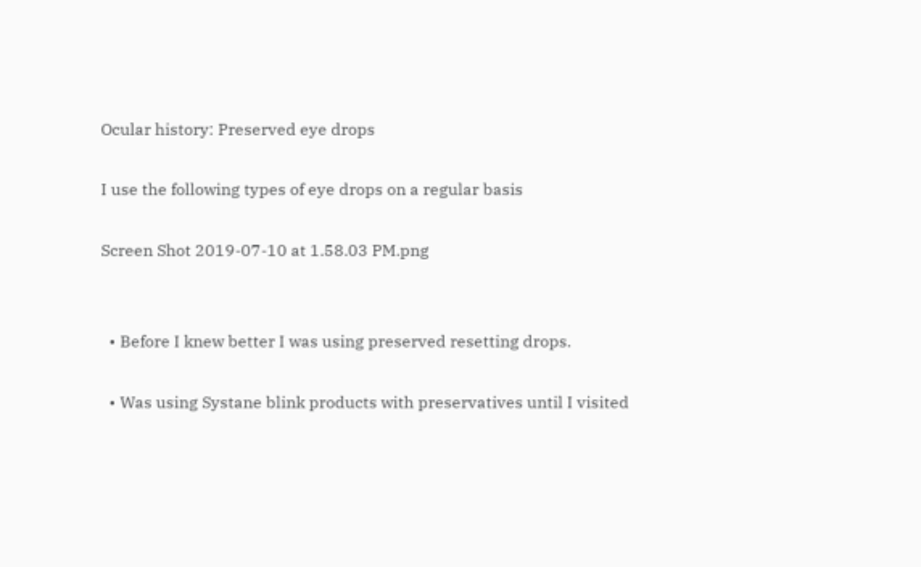Ocular history: Preserved eye drops

I use the following types of eye drops on a regular basis

Screen Shot 2019-07-10 at 1.58.03 PM.png


  • Before I knew better I was using preserved resetting drops.

  • Was using Systane blink products with preservatives until I visited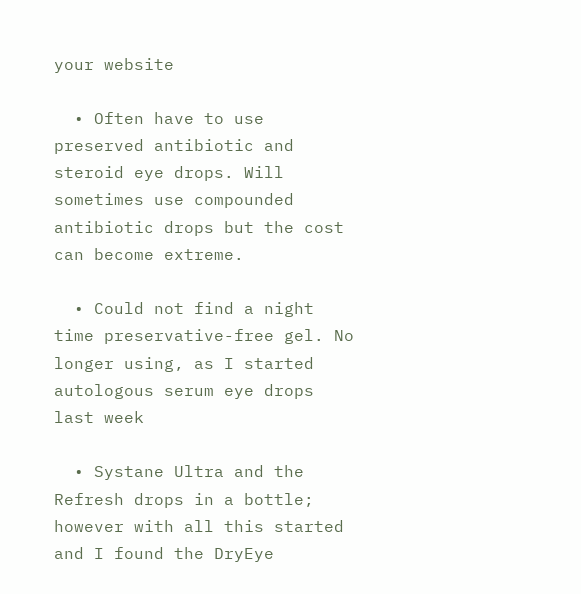your website

  • Often have to use preserved antibiotic and steroid eye drops. Will sometimes use compounded antibiotic drops but the cost can become extreme.

  • Could not find a night time preservative-free gel. No longer using, as I started autologous serum eye drops last week

  • Systane Ultra and the Refresh drops in a bottle; however with all this started and I found the DryEye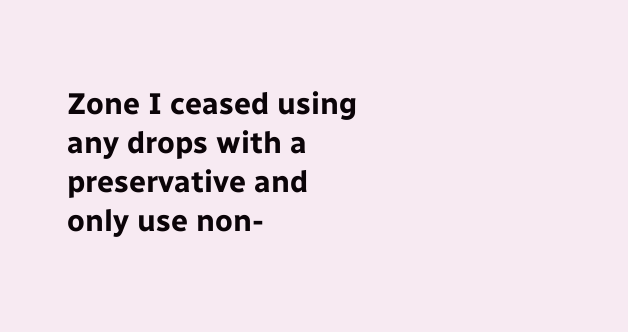Zone I ceased using any drops with a preservative and only use non-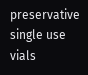preservative single use vials